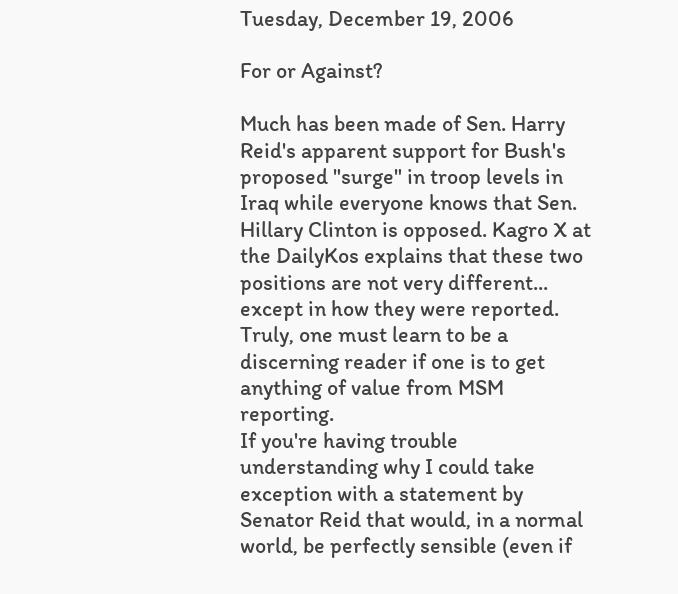Tuesday, December 19, 2006

For or Against?

Much has been made of Sen. Harry Reid's apparent support for Bush's proposed "surge" in troop levels in Iraq while everyone knows that Sen. Hillary Clinton is opposed. Kagro X at the DailyKos explains that these two positions are not very different... except in how they were reported. Truly, one must learn to be a discerning reader if one is to get anything of value from MSM reporting.
If you're having trouble understanding why I could take exception with a statement by Senator Reid that would, in a normal world, be perfectly sensible (even if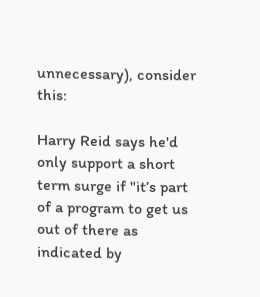unnecessary), consider this:

Harry Reid says he'd only support a short term surge if "it’s part of a program to get us out of there as indicated by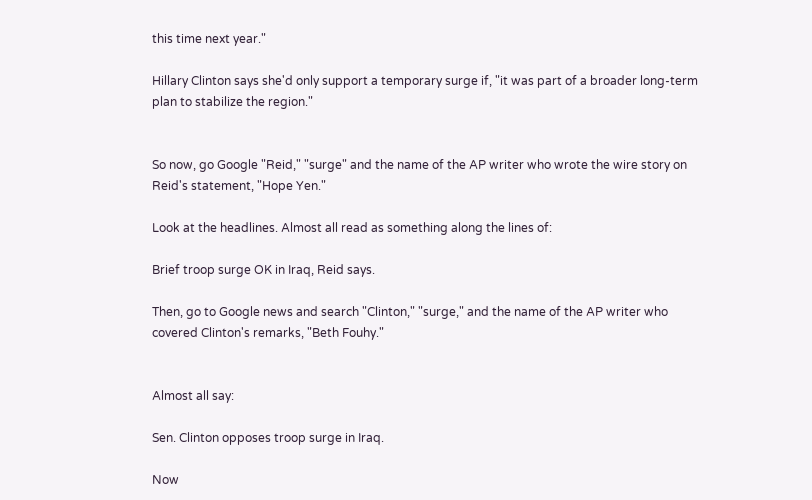this time next year."

Hillary Clinton says she'd only support a temporary surge if, "it was part of a broader long-term plan to stabilize the region."


So now, go Google "Reid," "surge" and the name of the AP writer who wrote the wire story on Reid's statement, "Hope Yen."

Look at the headlines. Almost all read as something along the lines of:

Brief troop surge OK in Iraq, Reid says.

Then, go to Google news and search "Clinton," "surge," and the name of the AP writer who covered Clinton's remarks, "Beth Fouhy."


Almost all say:

Sen. Clinton opposes troop surge in Iraq.

Now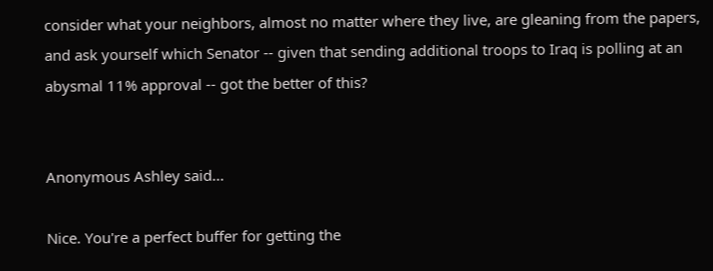consider what your neighbors, almost no matter where they live, are gleaning from the papers, and ask yourself which Senator -- given that sending additional troops to Iraq is polling at an abysmal 11% approval -- got the better of this?


Anonymous Ashley said...

Nice. You're a perfect buffer for getting the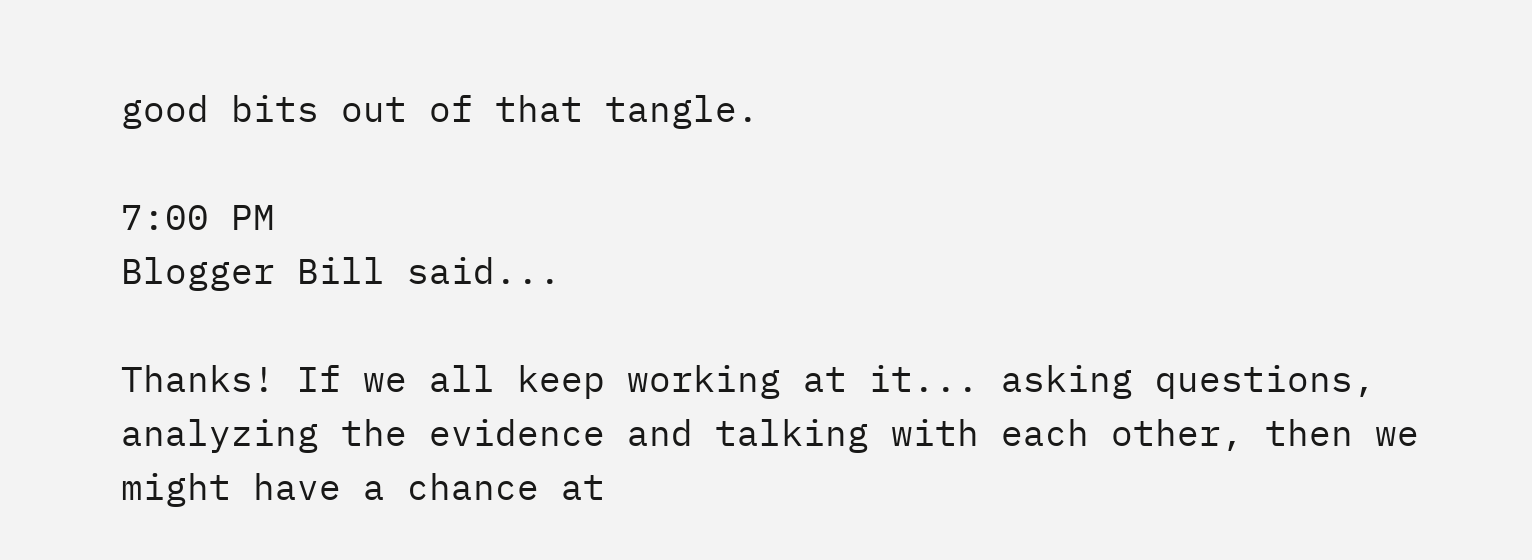good bits out of that tangle.

7:00 PM
Blogger Bill said...

Thanks! If we all keep working at it... asking questions, analyzing the evidence and talking with each other, then we might have a chance at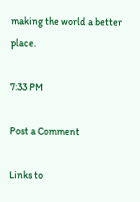making the world a better place.

7:33 PM

Post a Comment

Links to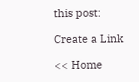this post:

Create a Link

<< Home